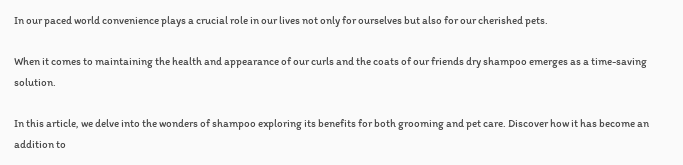In our paced world convenience plays a crucial role in our lives not only for ourselves but also for our cherished pets.

When it comes to maintaining the health and appearance of our curls and the coats of our friends dry shampoo emerges as a time-saving solution.

In this article, we delve into the wonders of shampoo exploring its benefits for both grooming and pet care. Discover how it has become an addition to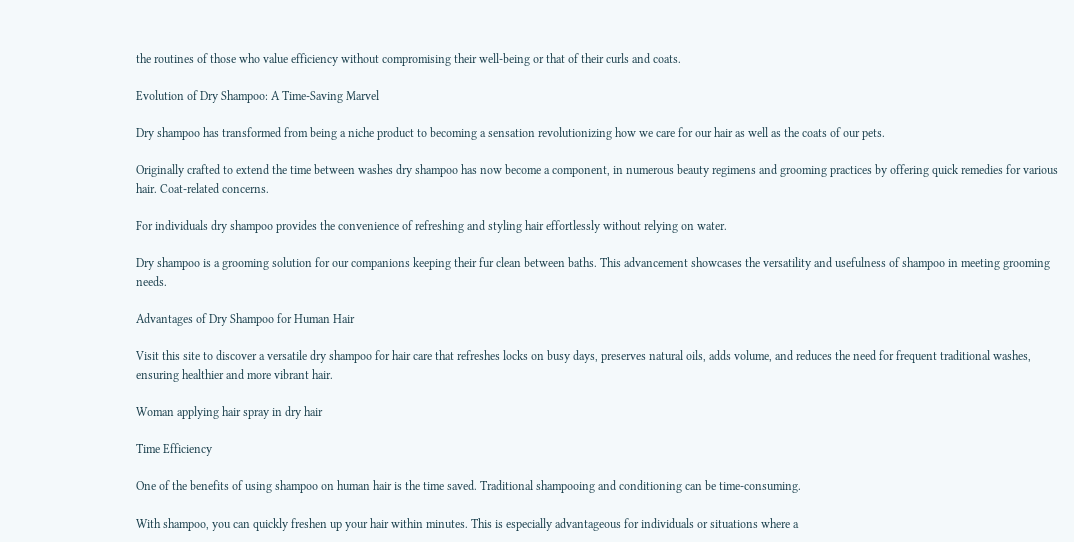the routines of those who value efficiency without compromising their well-being or that of their curls and coats.

Evolution of Dry Shampoo: A Time-Saving Marvel

Dry shampoo has transformed from being a niche product to becoming a sensation revolutionizing how we care for our hair as well as the coats of our pets.

Originally crafted to extend the time between washes dry shampoo has now become a component, in numerous beauty regimens and grooming practices by offering quick remedies for various hair. Coat-related concerns.

For individuals dry shampoo provides the convenience of refreshing and styling hair effortlessly without relying on water.

Dry shampoo is a grooming solution for our companions keeping their fur clean between baths. This advancement showcases the versatility and usefulness of shampoo in meeting grooming needs.

Advantages of Dry Shampoo for Human Hair

Visit this site to discover a versatile dry shampoo for hair care that refreshes locks on busy days, preserves natural oils, adds volume, and reduces the need for frequent traditional washes, ensuring healthier and more vibrant hair.

Woman applying hair spray in dry hair

Time Efficiency

One of the benefits of using shampoo on human hair is the time saved. Traditional shampooing and conditioning can be time-consuming.

With shampoo, you can quickly freshen up your hair within minutes. This is especially advantageous for individuals or situations where a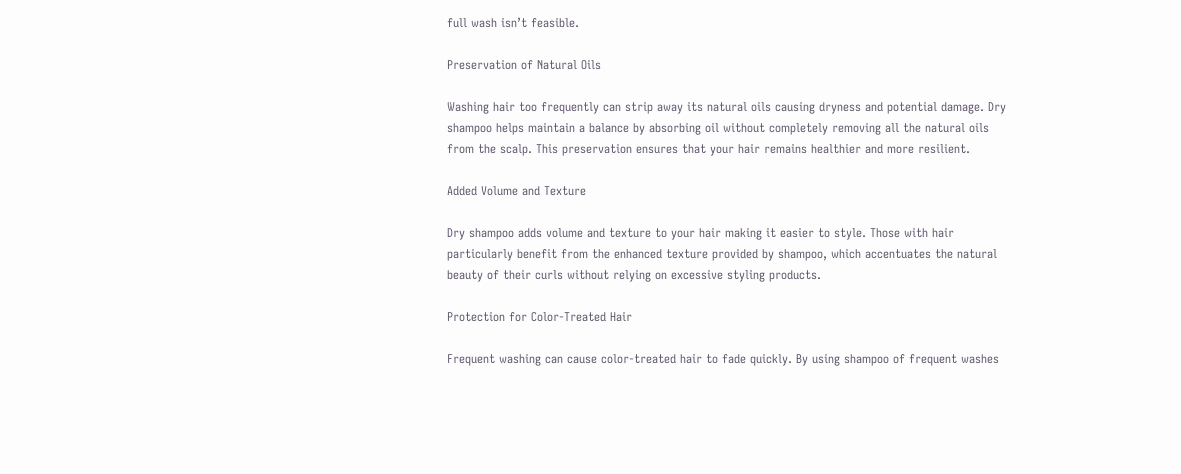full wash isn’t feasible.

Preservation of Natural Oils

Washing hair too frequently can strip away its natural oils causing dryness and potential damage. Dry shampoo helps maintain a balance by absorbing oil without completely removing all the natural oils from the scalp. This preservation ensures that your hair remains healthier and more resilient.

Added Volume and Texture

Dry shampoo adds volume and texture to your hair making it easier to style. Those with hair particularly benefit from the enhanced texture provided by shampoo, which accentuates the natural beauty of their curls without relying on excessive styling products.

Protection for Color-Treated Hair

Frequent washing can cause color-treated hair to fade quickly. By using shampoo of frequent washes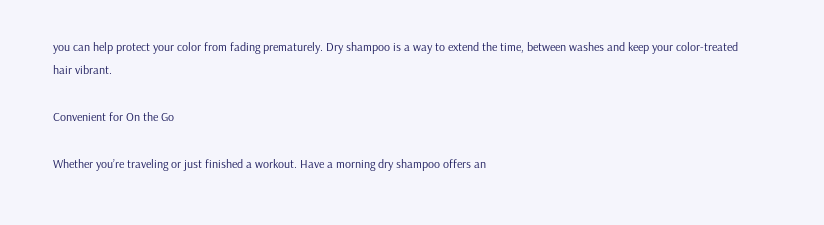you can help protect your color from fading prematurely. Dry shampoo is a way to extend the time, between washes and keep your color-treated hair vibrant.

Convenient for On the Go

Whether you’re traveling or just finished a workout. Have a morning dry shampoo offers an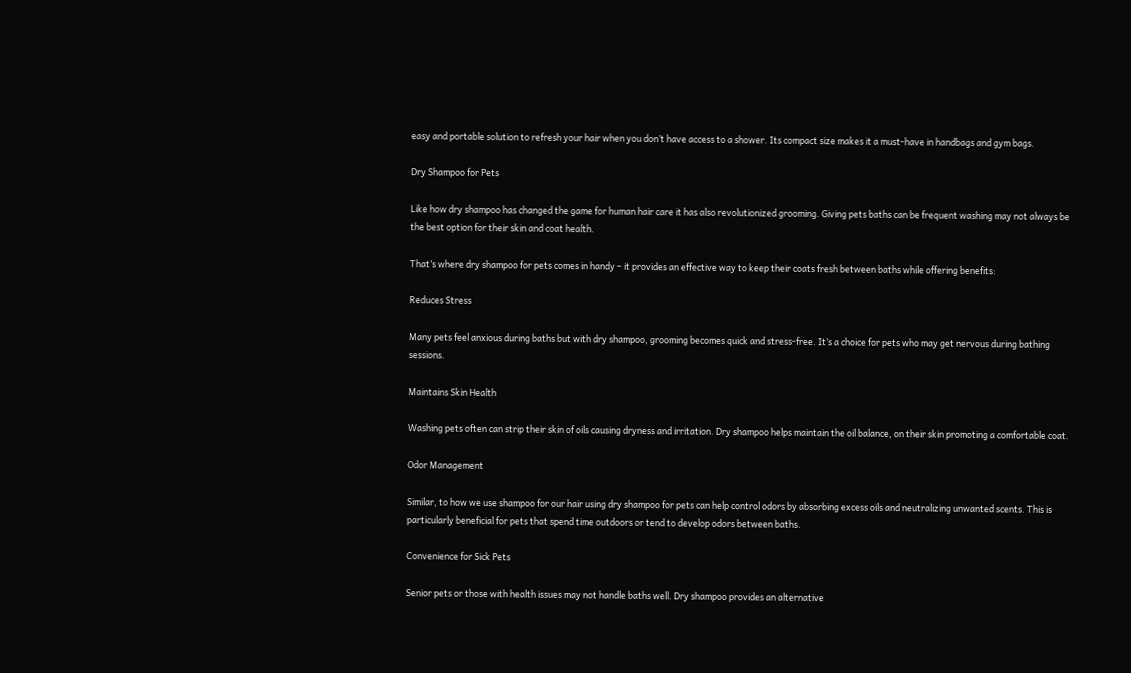easy and portable solution to refresh your hair when you don’t have access to a shower. Its compact size makes it a must-have in handbags and gym bags.

Dry Shampoo for Pets

Like how dry shampoo has changed the game for human hair care it has also revolutionized grooming. Giving pets baths can be frequent washing may not always be the best option for their skin and coat health.

That’s where dry shampoo for pets comes in handy – it provides an effective way to keep their coats fresh between baths while offering benefits:

Reduces Stress

Many pets feel anxious during baths but with dry shampoo, grooming becomes quick and stress-free. It’s a choice for pets who may get nervous during bathing sessions.

Maintains Skin Health

Washing pets often can strip their skin of oils causing dryness and irritation. Dry shampoo helps maintain the oil balance, on their skin promoting a comfortable coat.

Odor Management

Similar, to how we use shampoo for our hair using dry shampoo for pets can help control odors by absorbing excess oils and neutralizing unwanted scents. This is particularly beneficial for pets that spend time outdoors or tend to develop odors between baths.

Convenience for Sick Pets

Senior pets or those with health issues may not handle baths well. Dry shampoo provides an alternative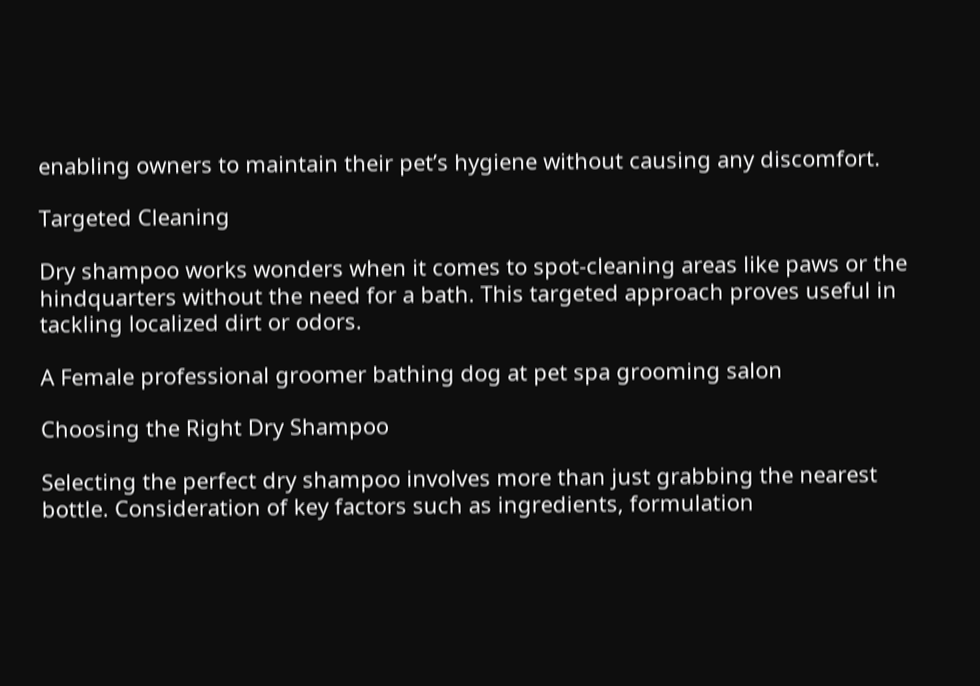enabling owners to maintain their pet’s hygiene without causing any discomfort.

Targeted Cleaning

Dry shampoo works wonders when it comes to spot-cleaning areas like paws or the hindquarters without the need for a bath. This targeted approach proves useful in tackling localized dirt or odors.

A Female professional groomer bathing dog at pet spa grooming salon

Choosing the Right Dry Shampoo

Selecting the perfect dry shampoo involves more than just grabbing the nearest bottle. Consideration of key factors such as ingredients, formulation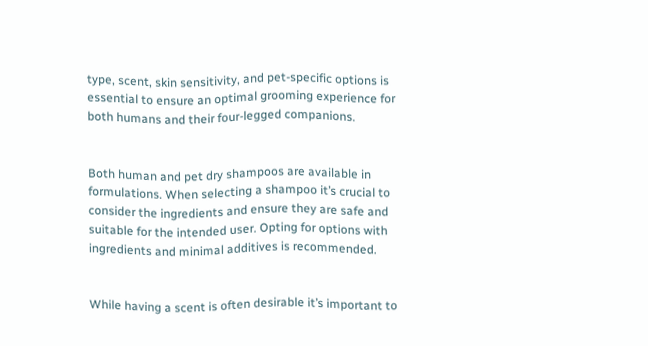type, scent, skin sensitivity, and pet-specific options is essential to ensure an optimal grooming experience for both humans and their four-legged companions.


Both human and pet dry shampoos are available in formulations. When selecting a shampoo it’s crucial to consider the ingredients and ensure they are safe and suitable for the intended user. Opting for options with ingredients and minimal additives is recommended.


While having a scent is often desirable it’s important to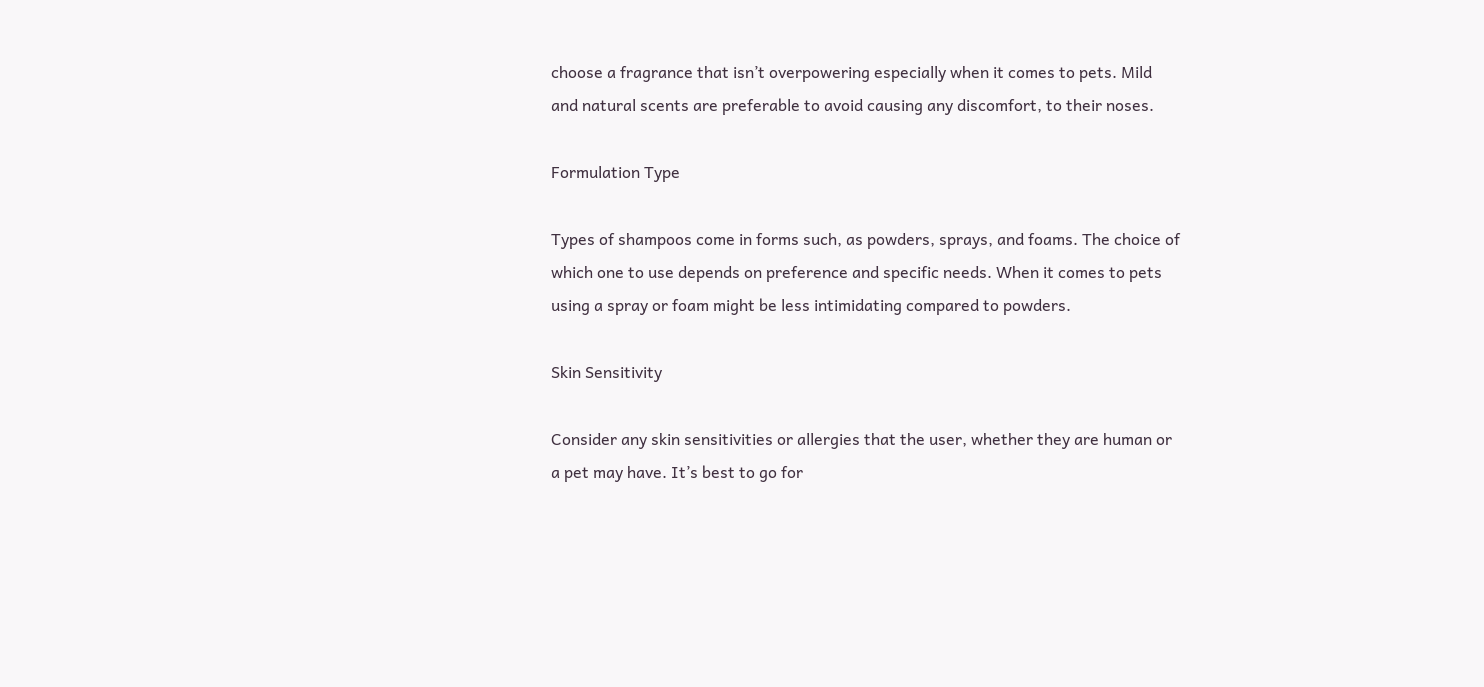choose a fragrance that isn’t overpowering especially when it comes to pets. Mild and natural scents are preferable to avoid causing any discomfort, to their noses.

Formulation Type

Types of shampoos come in forms such, as powders, sprays, and foams. The choice of which one to use depends on preference and specific needs. When it comes to pets using a spray or foam might be less intimidating compared to powders.

Skin Sensitivity

Consider any skin sensitivities or allergies that the user, whether they are human or a pet may have. It’s best to go for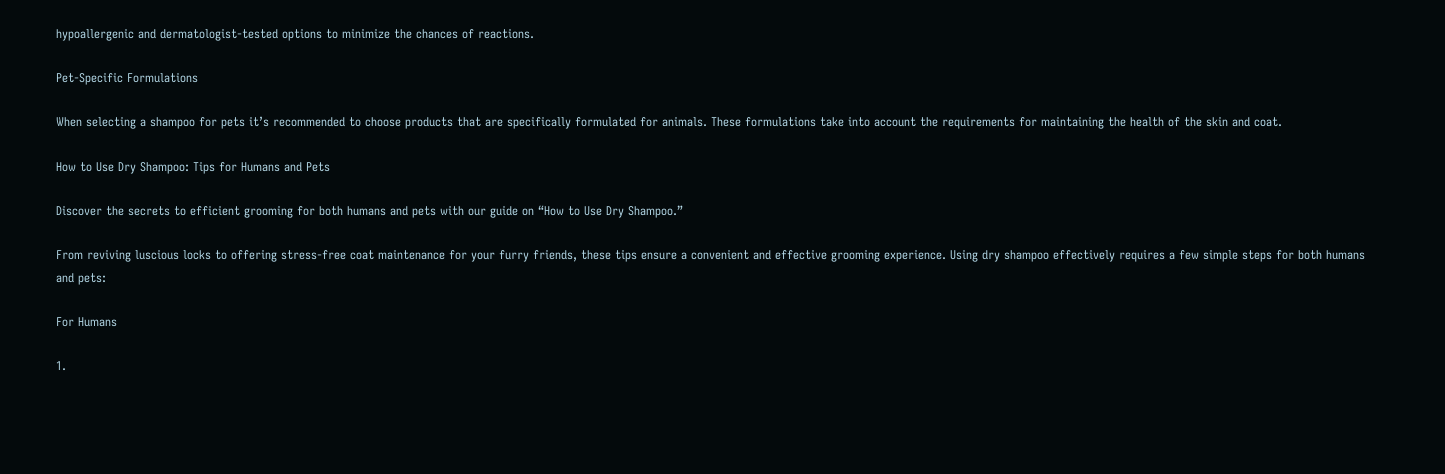hypoallergenic and dermatologist-tested options to minimize the chances of reactions.

Pet-Specific Formulations

When selecting a shampoo for pets it’s recommended to choose products that are specifically formulated for animals. These formulations take into account the requirements for maintaining the health of the skin and coat.

How to Use Dry Shampoo: Tips for Humans and Pets

Discover the secrets to efficient grooming for both humans and pets with our guide on “How to Use Dry Shampoo.”

From reviving luscious locks to offering stress-free coat maintenance for your furry friends, these tips ensure a convenient and effective grooming experience. Using dry shampoo effectively requires a few simple steps for both humans and pets:

For Humans

1.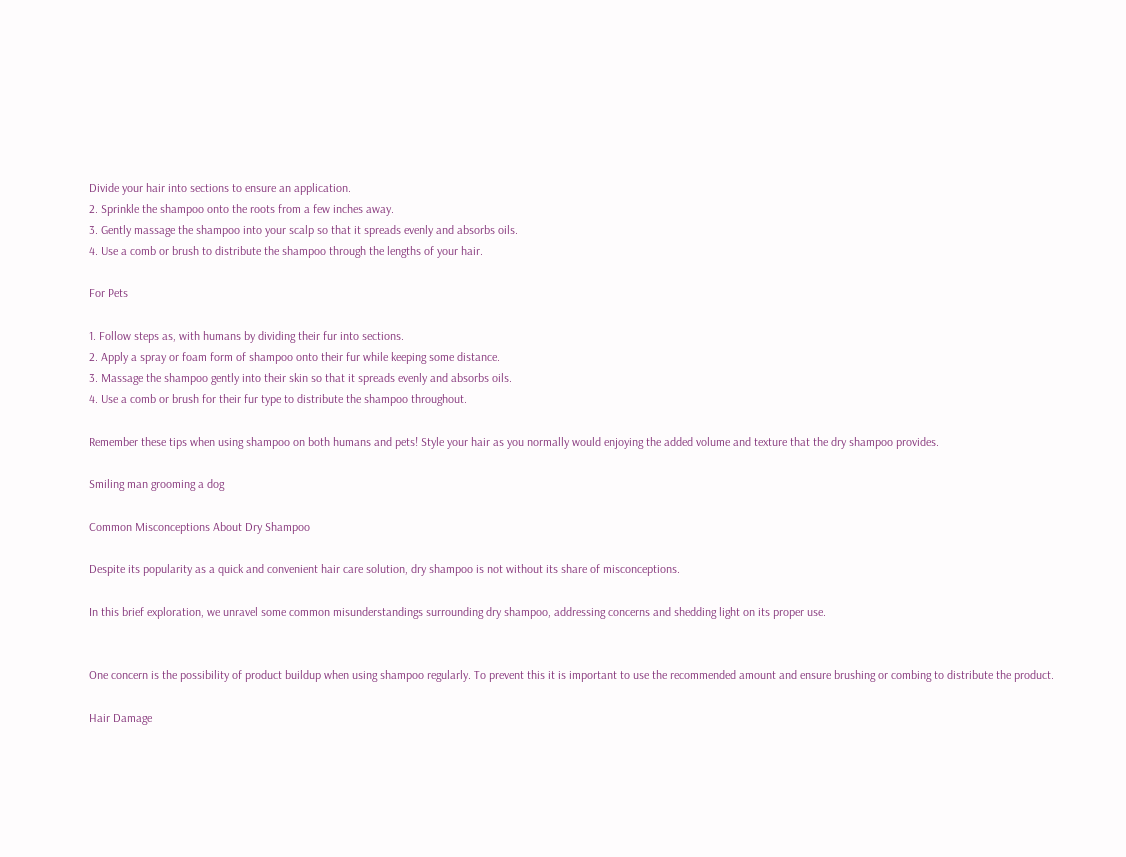Divide your hair into sections to ensure an application.
2. Sprinkle the shampoo onto the roots from a few inches away.
3. Gently massage the shampoo into your scalp so that it spreads evenly and absorbs oils.
4. Use a comb or brush to distribute the shampoo through the lengths of your hair.

For Pets

1. Follow steps as, with humans by dividing their fur into sections.
2. Apply a spray or foam form of shampoo onto their fur while keeping some distance.
3. Massage the shampoo gently into their skin so that it spreads evenly and absorbs oils.
4. Use a comb or brush for their fur type to distribute the shampoo throughout.

Remember these tips when using shampoo on both humans and pets! Style your hair as you normally would enjoying the added volume and texture that the dry shampoo provides.

Smiling man grooming a dog

Common Misconceptions About Dry Shampoo

Despite its popularity as a quick and convenient hair care solution, dry shampoo is not without its share of misconceptions.

In this brief exploration, we unravel some common misunderstandings surrounding dry shampoo, addressing concerns and shedding light on its proper use.


One concern is the possibility of product buildup when using shampoo regularly. To prevent this it is important to use the recommended amount and ensure brushing or combing to distribute the product.

Hair Damage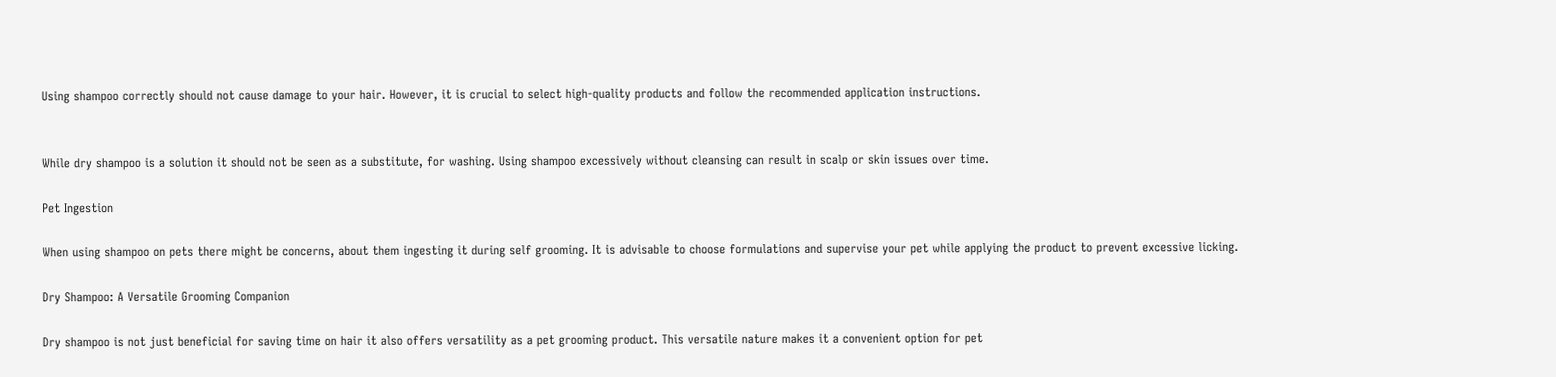Using shampoo correctly should not cause damage to your hair. However, it is crucial to select high-quality products and follow the recommended application instructions.


While dry shampoo is a solution it should not be seen as a substitute, for washing. Using shampoo excessively without cleansing can result in scalp or skin issues over time.

Pet Ingestion

When using shampoo on pets there might be concerns, about them ingesting it during self grooming. It is advisable to choose formulations and supervise your pet while applying the product to prevent excessive licking.

Dry Shampoo: A Versatile Grooming Companion

Dry shampoo is not just beneficial for saving time on hair it also offers versatility as a pet grooming product. This versatile nature makes it a convenient option for pet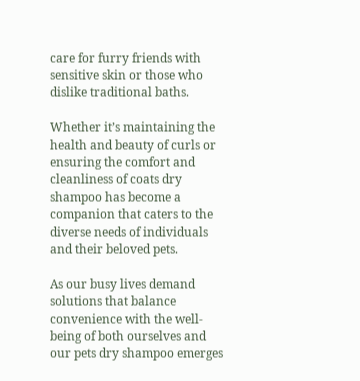care for furry friends with sensitive skin or those who dislike traditional baths.

Whether it’s maintaining the health and beauty of curls or ensuring the comfort and cleanliness of coats dry shampoo has become a companion that caters to the diverse needs of individuals and their beloved pets.

As our busy lives demand solutions that balance convenience with the well-being of both ourselves and our pets dry shampoo emerges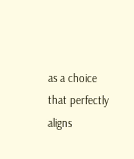as a choice that perfectly aligns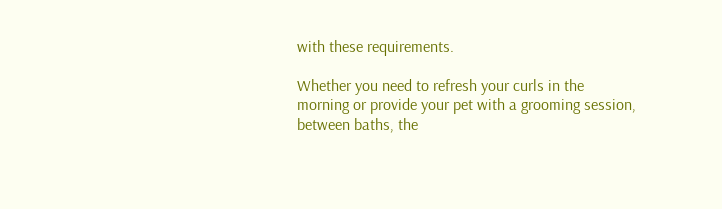with these requirements.

Whether you need to refresh your curls in the morning or provide your pet with a grooming session, between baths, the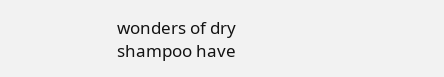wonders of dry shampoo have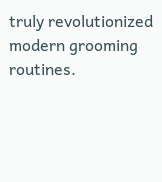truly revolutionized modern grooming routines.